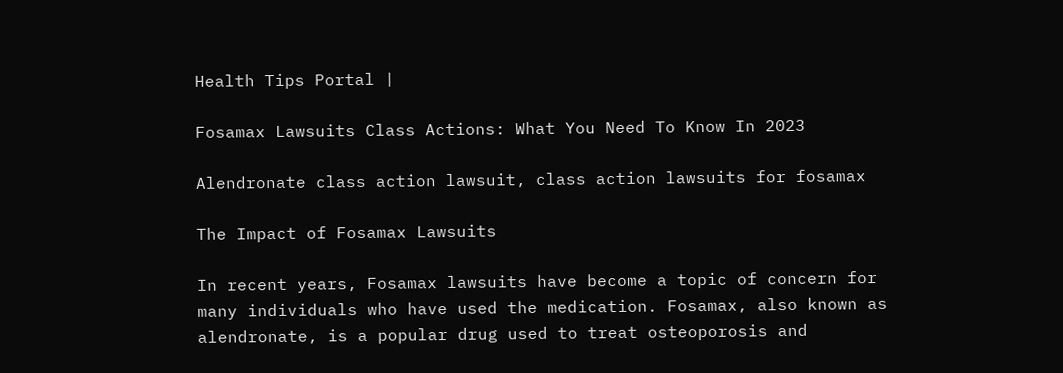Health Tips Portal |

Fosamax Lawsuits Class Actions: What You Need To Know In 2023

Alendronate class action lawsuit, class action lawsuits for fosamax

The Impact of Fosamax Lawsuits

In recent years, Fosamax lawsuits have become a topic of concern for many individuals who have used the medication. Fosamax, also known as alendronate, is a popular drug used to treat osteoporosis and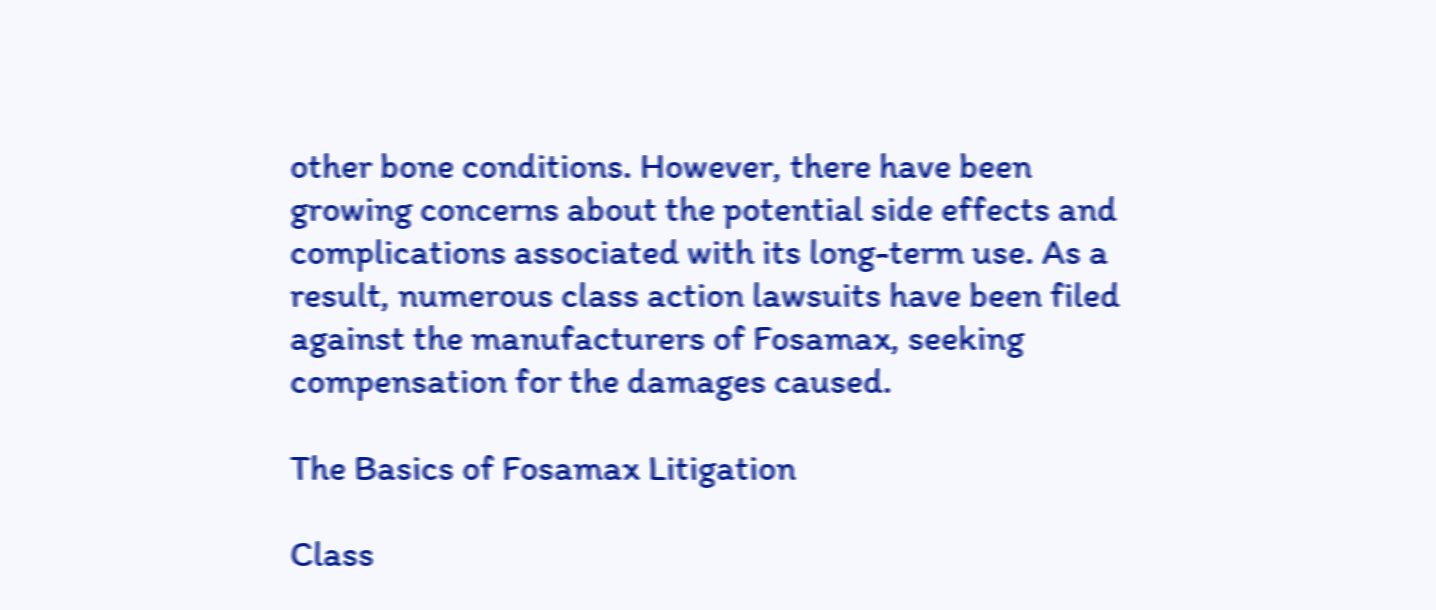other bone conditions. However, there have been growing concerns about the potential side effects and complications associated with its long-term use. As a result, numerous class action lawsuits have been filed against the manufacturers of Fosamax, seeking compensation for the damages caused.

The Basics of Fosamax Litigation

Class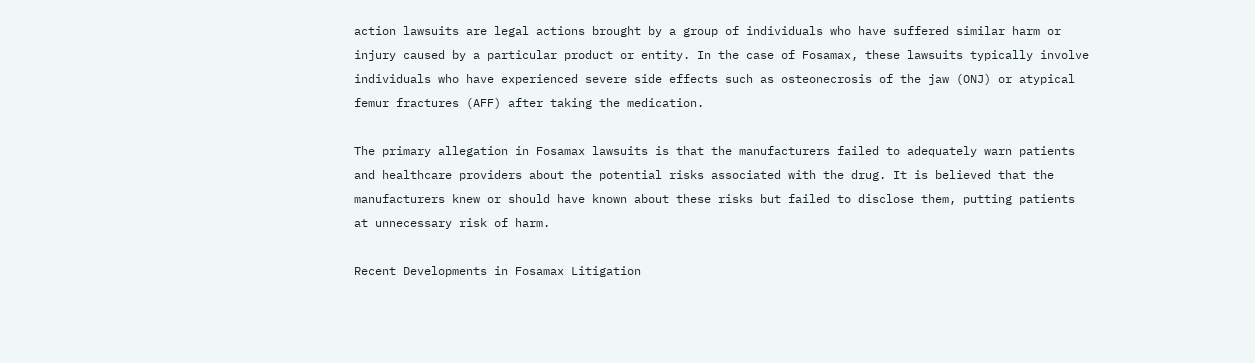action lawsuits are legal actions brought by a group of individuals who have suffered similar harm or injury caused by a particular product or entity. In the case of Fosamax, these lawsuits typically involve individuals who have experienced severe side effects such as osteonecrosis of the jaw (ONJ) or atypical femur fractures (AFF) after taking the medication.

The primary allegation in Fosamax lawsuits is that the manufacturers failed to adequately warn patients and healthcare providers about the potential risks associated with the drug. It is believed that the manufacturers knew or should have known about these risks but failed to disclose them, putting patients at unnecessary risk of harm.

Recent Developments in Fosamax Litigation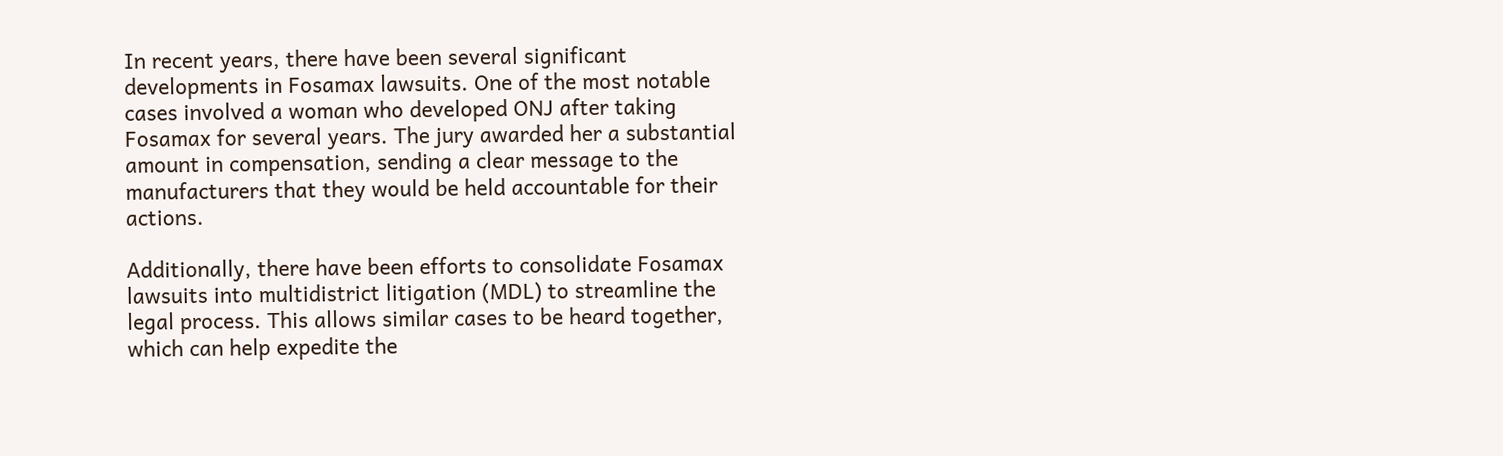In recent years, there have been several significant developments in Fosamax lawsuits. One of the most notable cases involved a woman who developed ONJ after taking Fosamax for several years. The jury awarded her a substantial amount in compensation, sending a clear message to the manufacturers that they would be held accountable for their actions.

Additionally, there have been efforts to consolidate Fosamax lawsuits into multidistrict litigation (MDL) to streamline the legal process. This allows similar cases to be heard together, which can help expedite the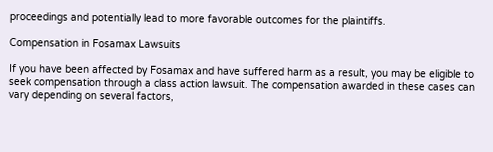proceedings and potentially lead to more favorable outcomes for the plaintiffs.

Compensation in Fosamax Lawsuits

If you have been affected by Fosamax and have suffered harm as a result, you may be eligible to seek compensation through a class action lawsuit. The compensation awarded in these cases can vary depending on several factors,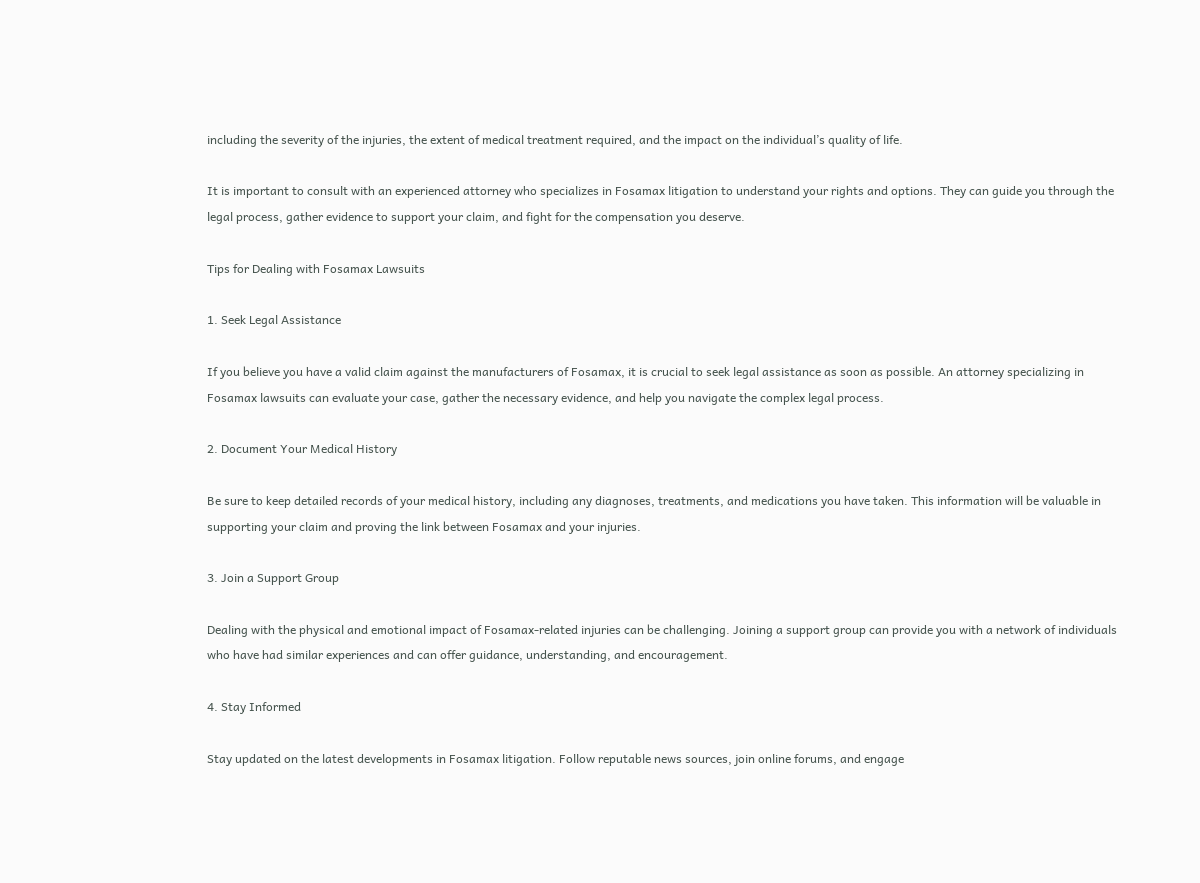including the severity of the injuries, the extent of medical treatment required, and the impact on the individual’s quality of life.

It is important to consult with an experienced attorney who specializes in Fosamax litigation to understand your rights and options. They can guide you through the legal process, gather evidence to support your claim, and fight for the compensation you deserve.

Tips for Dealing with Fosamax Lawsuits

1. Seek Legal Assistance

If you believe you have a valid claim against the manufacturers of Fosamax, it is crucial to seek legal assistance as soon as possible. An attorney specializing in Fosamax lawsuits can evaluate your case, gather the necessary evidence, and help you navigate the complex legal process.

2. Document Your Medical History

Be sure to keep detailed records of your medical history, including any diagnoses, treatments, and medications you have taken. This information will be valuable in supporting your claim and proving the link between Fosamax and your injuries.

3. Join a Support Group

Dealing with the physical and emotional impact of Fosamax-related injuries can be challenging. Joining a support group can provide you with a network of individuals who have had similar experiences and can offer guidance, understanding, and encouragement.

4. Stay Informed

Stay updated on the latest developments in Fosamax litigation. Follow reputable news sources, join online forums, and engage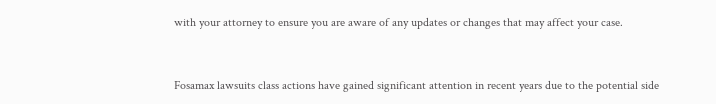with your attorney to ensure you are aware of any updates or changes that may affect your case.


Fosamax lawsuits class actions have gained significant attention in recent years due to the potential side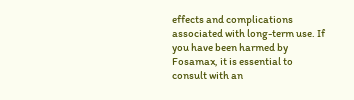effects and complications associated with long-term use. If you have been harmed by Fosamax, it is essential to consult with an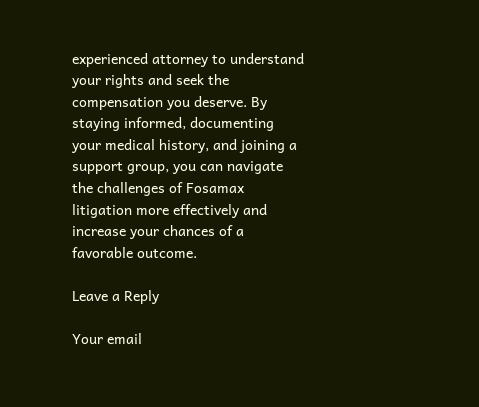experienced attorney to understand your rights and seek the compensation you deserve. By staying informed, documenting your medical history, and joining a support group, you can navigate the challenges of Fosamax litigation more effectively and increase your chances of a favorable outcome.

Leave a Reply

Your email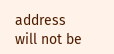address will not be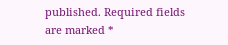published. Required fields are marked *